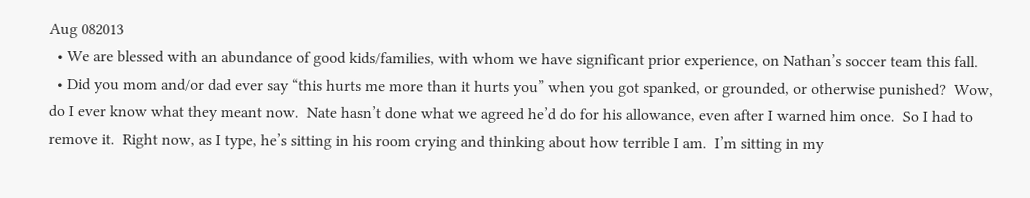Aug 082013
  • We are blessed with an abundance of good kids/families, with whom we have significant prior experience, on Nathan’s soccer team this fall.
  • Did you mom and/or dad ever say “this hurts me more than it hurts you” when you got spanked, or grounded, or otherwise punished?  Wow, do I ever know what they meant now.  Nate hasn’t done what we agreed he’d do for his allowance, even after I warned him once.  So I had to remove it.  Right now, as I type, he’s sitting in his room crying and thinking about how terrible I am.  I’m sitting in my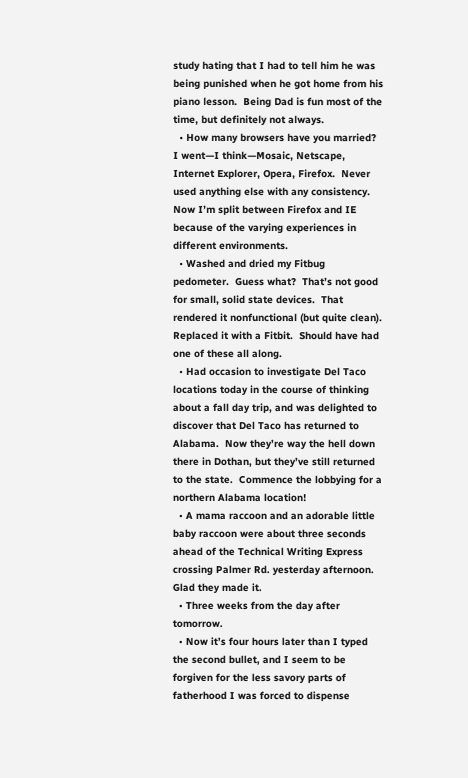study hating that I had to tell him he was being punished when he got home from his piano lesson.  Being Dad is fun most of the time, but definitely not always.
  • How many browsers have you married?  I went—I think—Mosaic, Netscape, Internet Explorer, Opera, Firefox.  Never used anything else with any consistency.  Now I’m split between Firefox and IE because of the varying experiences in different environments.
  • Washed and dried my Fitbug pedometer.  Guess what?  That’s not good for small, solid state devices.  That rendered it nonfunctional (but quite clean).  Replaced it with a Fitbit.  Should have had one of these all along.
  • Had occasion to investigate Del Taco locations today in the course of thinking about a fall day trip, and was delighted to discover that Del Taco has returned to Alabama.  Now they’re way the hell down there in Dothan, but they’ve still returned to the state.  Commence the lobbying for a northern Alabama location!
  • A mama raccoon and an adorable little baby raccoon were about three seconds ahead of the Technical Writing Express crossing Palmer Rd. yesterday afternoon.  Glad they made it.
  • Three weeks from the day after tomorrow.
  • Now it’s four hours later than I typed the second bullet, and I seem to be forgiven for the less savory parts of fatherhood I was forced to dispense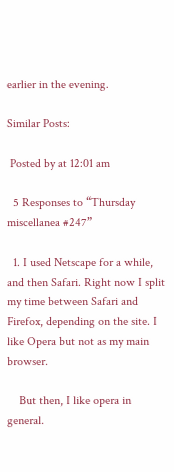earlier in the evening.

Similar Posts:

 Posted by at 12:01 am

  5 Responses to “Thursday miscellanea #247”

  1. I used Netscape for a while, and then Safari. Right now I split my time between Safari and Firefox, depending on the site. I like Opera but not as my main browser.

    But then, I like opera in general.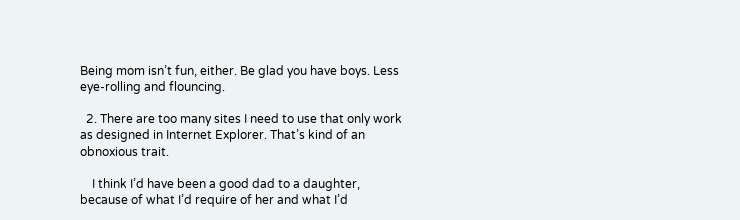Being mom isn’t fun, either. Be glad you have boys. Less eye-rolling and flouncing.

  2. There are too many sites I need to use that only work as designed in Internet Explorer. That’s kind of an obnoxious trait.

    I think I’d have been a good dad to a daughter, because of what I’d require of her and what I’d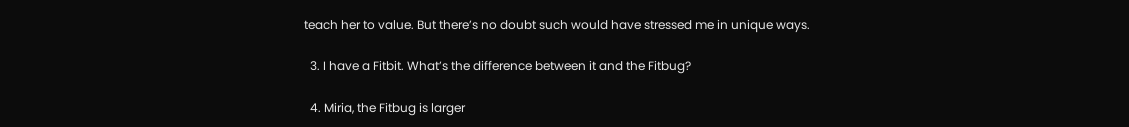teach her to value. But there’s no doubt such would have stressed me in unique ways.

  3. I have a Fitbit. What’s the difference between it and the Fitbug?

  4. Miria, the Fitbug is larger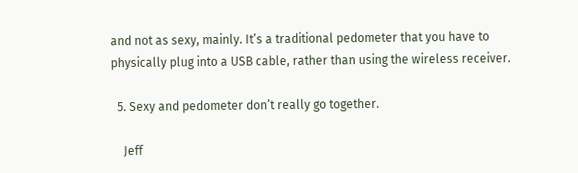and not as sexy, mainly. It’s a traditional pedometer that you have to physically plug into a USB cable, rather than using the wireless receiver.

  5. Sexy and pedometer don’t really go together.

    Jeff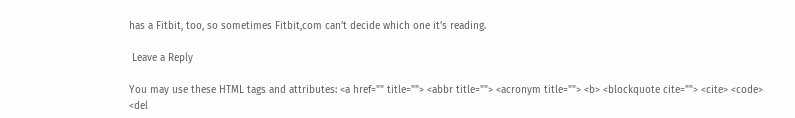has a Fitbit, too, so sometimes Fitbit,com can’t decide which one it’s reading.

 Leave a Reply

You may use these HTML tags and attributes: <a href="" title=""> <abbr title=""> <acronym title=""> <b> <blockquote cite=""> <cite> <code> <del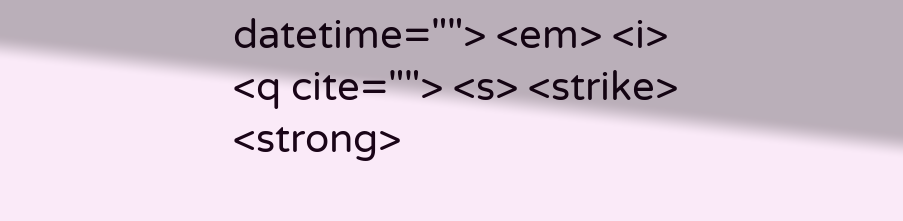datetime=""> <em> <i> <q cite=""> <s> <strike> <strong>